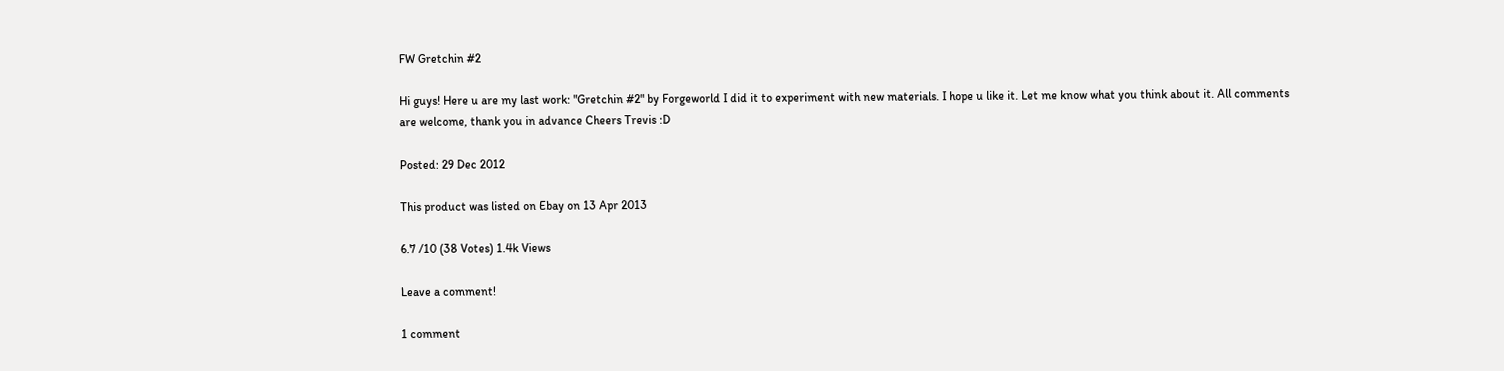FW Gretchin #2

Hi guys! Here u are my last work: "Gretchin #2" by Forgeworld I did it to experiment with new materials. I hope u like it. Let me know what you think about it. All comments are welcome, thank you in advance Cheers Trevis :D

Posted: 29 Dec 2012

This product was listed on Ebay on 13 Apr 2013

6.7 /10 (38 Votes) 1.4k Views

Leave a comment!

1 comment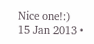Nice one!:)
15 Jan 2013 •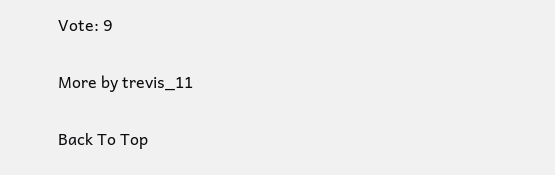Vote: 9

More by trevis_11

Back To Top